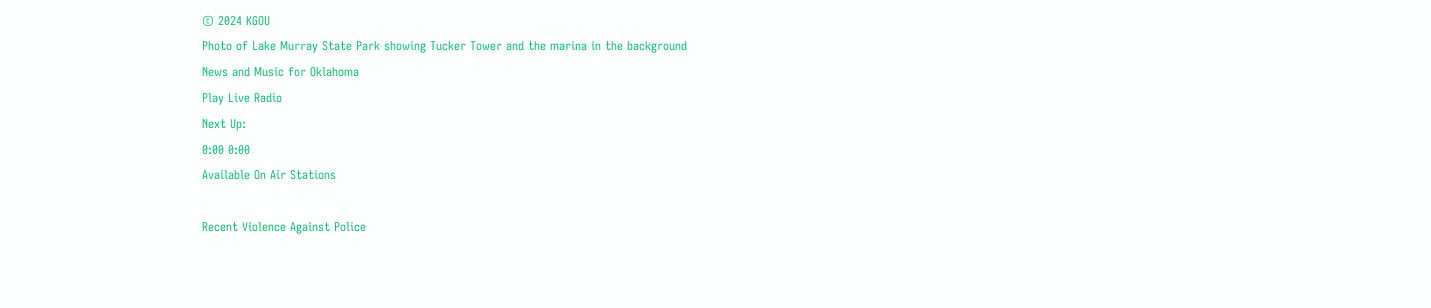© 2024 KGOU
Photo of Lake Murray State Park showing Tucker Tower and the marina in the background
News and Music for Oklahoma
Play Live Radio
Next Up:
0:00 0:00
Available On Air Stations

Recent Violence Against Police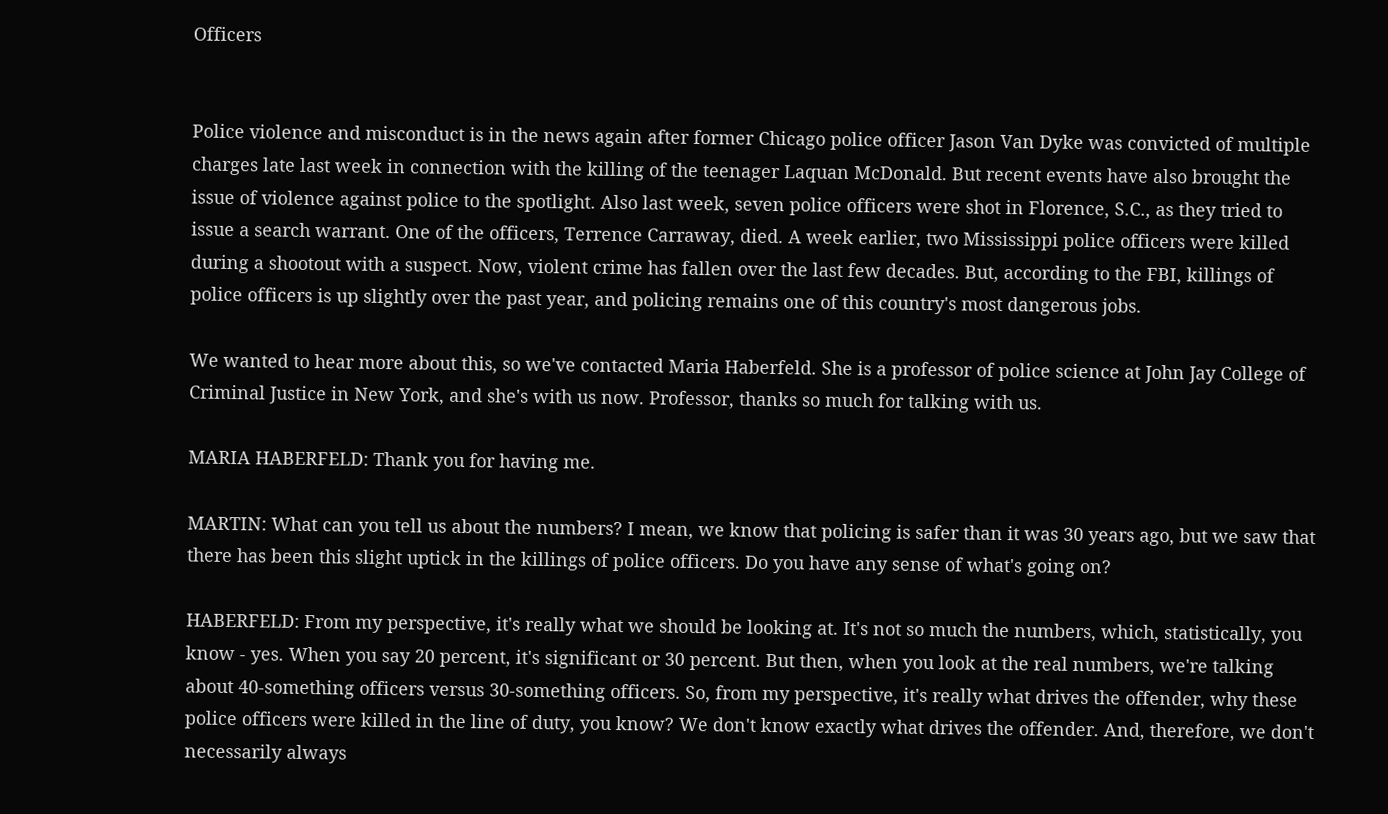Officers


Police violence and misconduct is in the news again after former Chicago police officer Jason Van Dyke was convicted of multiple charges late last week in connection with the killing of the teenager Laquan McDonald. But recent events have also brought the issue of violence against police to the spotlight. Also last week, seven police officers were shot in Florence, S.C., as they tried to issue a search warrant. One of the officers, Terrence Carraway, died. A week earlier, two Mississippi police officers were killed during a shootout with a suspect. Now, violent crime has fallen over the last few decades. But, according to the FBI, killings of police officers is up slightly over the past year, and policing remains one of this country's most dangerous jobs.

We wanted to hear more about this, so we've contacted Maria Haberfeld. She is a professor of police science at John Jay College of Criminal Justice in New York, and she's with us now. Professor, thanks so much for talking with us.

MARIA HABERFELD: Thank you for having me.

MARTIN: What can you tell us about the numbers? I mean, we know that policing is safer than it was 30 years ago, but we saw that there has been this slight uptick in the killings of police officers. Do you have any sense of what's going on?

HABERFELD: From my perspective, it's really what we should be looking at. It's not so much the numbers, which, statistically, you know - yes. When you say 20 percent, it's significant or 30 percent. But then, when you look at the real numbers, we're talking about 40-something officers versus 30-something officers. So, from my perspective, it's really what drives the offender, why these police officers were killed in the line of duty, you know? We don't know exactly what drives the offender. And, therefore, we don't necessarily always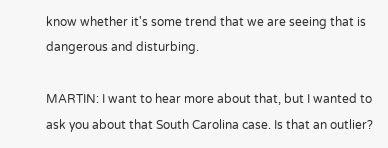know whether it's some trend that we are seeing that is dangerous and disturbing.

MARTIN: I want to hear more about that, but I wanted to ask you about that South Carolina case. Is that an outlier?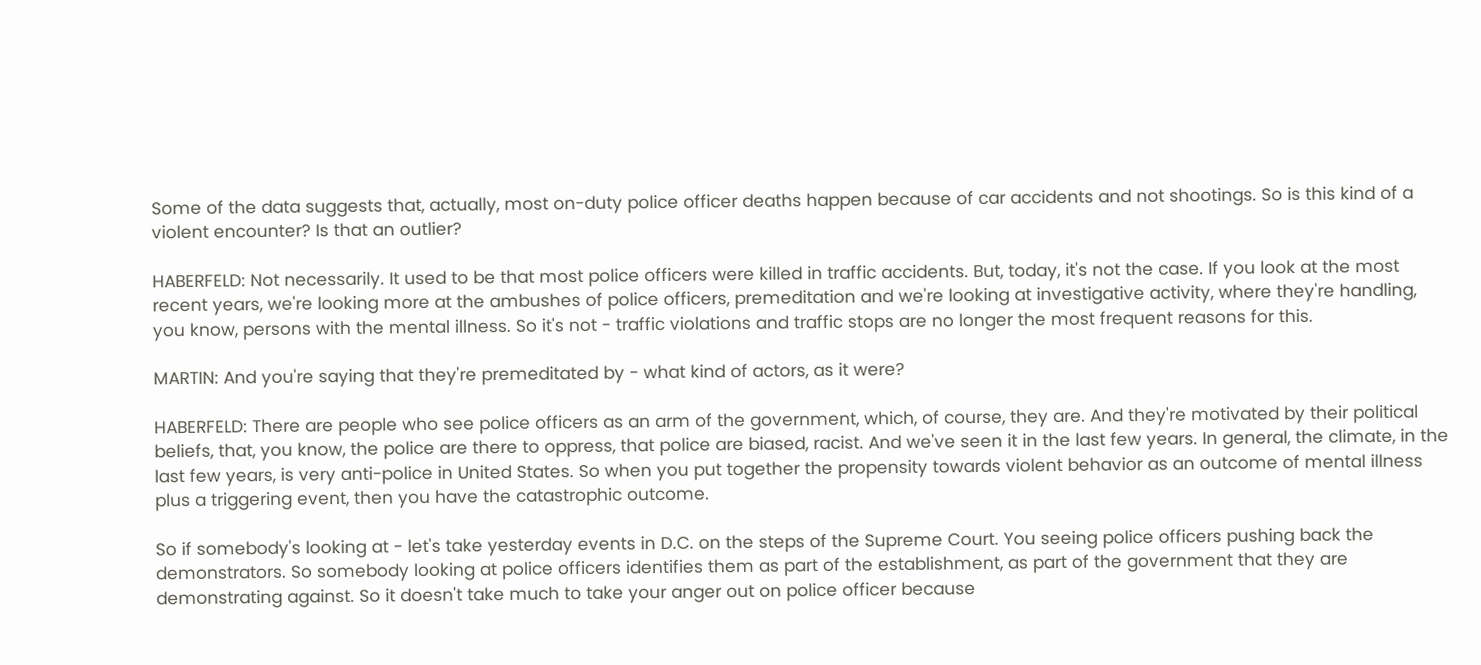Some of the data suggests that, actually, most on-duty police officer deaths happen because of car accidents and not shootings. So is this kind of a violent encounter? Is that an outlier?

HABERFELD: Not necessarily. It used to be that most police officers were killed in traffic accidents. But, today, it's not the case. If you look at the most recent years, we're looking more at the ambushes of police officers, premeditation and we're looking at investigative activity, where they're handling, you know, persons with the mental illness. So it's not - traffic violations and traffic stops are no longer the most frequent reasons for this.

MARTIN: And you're saying that they're premeditated by - what kind of actors, as it were?

HABERFELD: There are people who see police officers as an arm of the government, which, of course, they are. And they're motivated by their political beliefs, that, you know, the police are there to oppress, that police are biased, racist. And we've seen it in the last few years. In general, the climate, in the last few years, is very anti-police in United States. So when you put together the propensity towards violent behavior as an outcome of mental illness plus a triggering event, then you have the catastrophic outcome.

So if somebody's looking at - let's take yesterday events in D.C. on the steps of the Supreme Court. You seeing police officers pushing back the demonstrators. So somebody looking at police officers identifies them as part of the establishment, as part of the government that they are demonstrating against. So it doesn't take much to take your anger out on police officer because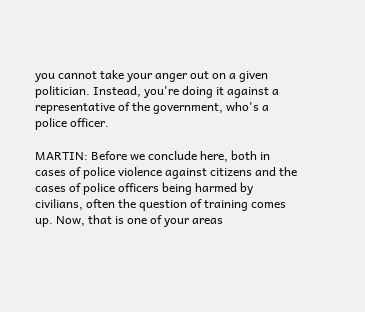you cannot take your anger out on a given politician. Instead, you're doing it against a representative of the government, who's a police officer.

MARTIN: Before we conclude here, both in cases of police violence against citizens and the cases of police officers being harmed by civilians, often the question of training comes up. Now, that is one of your areas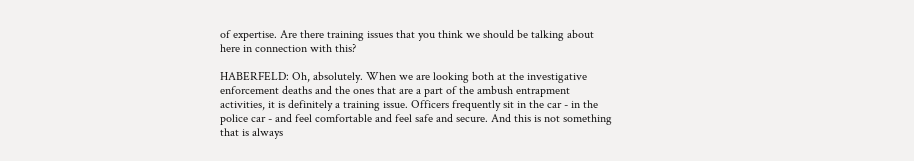of expertise. Are there training issues that you think we should be talking about here in connection with this?

HABERFELD: Oh, absolutely. When we are looking both at the investigative enforcement deaths and the ones that are a part of the ambush entrapment activities, it is definitely a training issue. Officers frequently sit in the car - in the police car - and feel comfortable and feel safe and secure. And this is not something that is always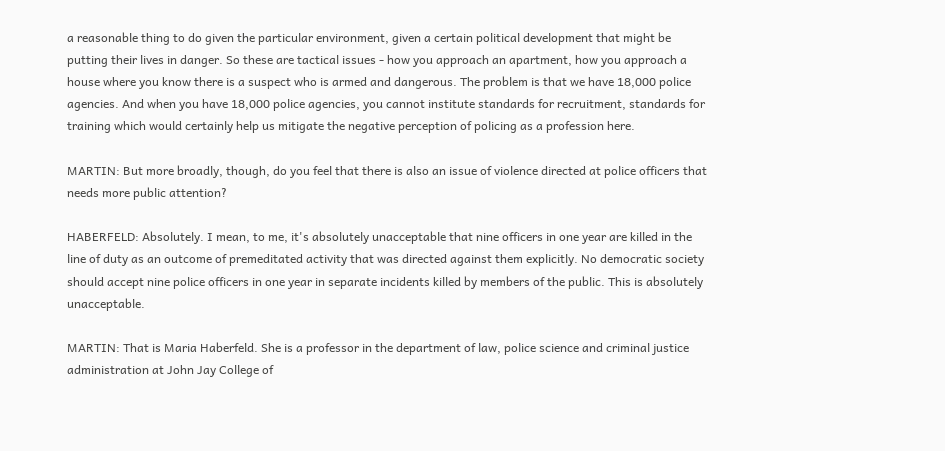a reasonable thing to do given the particular environment, given a certain political development that might be putting their lives in danger. So these are tactical issues - how you approach an apartment, how you approach a house where you know there is a suspect who is armed and dangerous. The problem is that we have 18,000 police agencies. And when you have 18,000 police agencies, you cannot institute standards for recruitment, standards for training which would certainly help us mitigate the negative perception of policing as a profession here.

MARTIN: But more broadly, though, do you feel that there is also an issue of violence directed at police officers that needs more public attention?

HABERFELD: Absolutely. I mean, to me, it's absolutely unacceptable that nine officers in one year are killed in the line of duty as an outcome of premeditated activity that was directed against them explicitly. No democratic society should accept nine police officers in one year in separate incidents killed by members of the public. This is absolutely unacceptable.

MARTIN: That is Maria Haberfeld. She is a professor in the department of law, police science and criminal justice administration at John Jay College of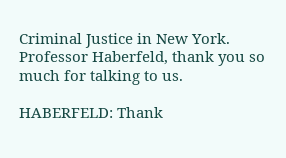Criminal Justice in New York. Professor Haberfeld, thank you so much for talking to us.

HABERFELD: Thank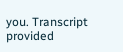you. Transcript provided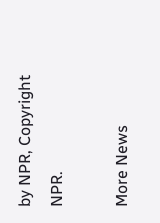by NPR, Copyright NPR.

More News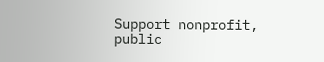Support nonprofit, public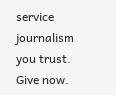service journalism you trust. Give now.